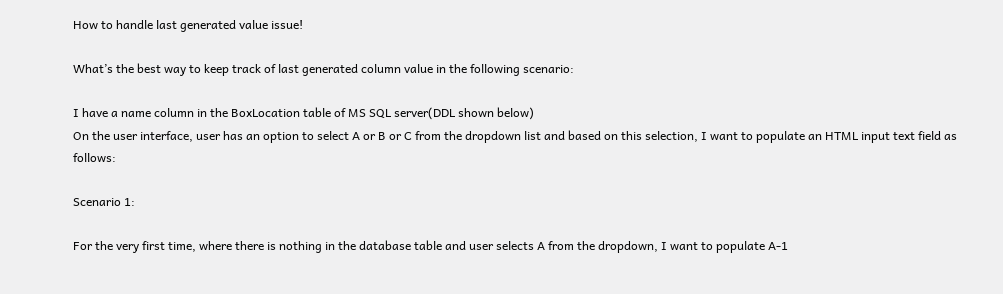How to handle last generated value issue!

What’s the best way to keep track of last generated column value in the following scenario:

I have a name column in the BoxLocation table of MS SQL server(DDL shown below)
On the user interface, user has an option to select A or B or C from the dropdown list and based on this selection, I want to populate an HTML input text field as follows:

Scenario 1:

For the very first time, where there is nothing in the database table and user selects A from the dropdown, I want to populate A-1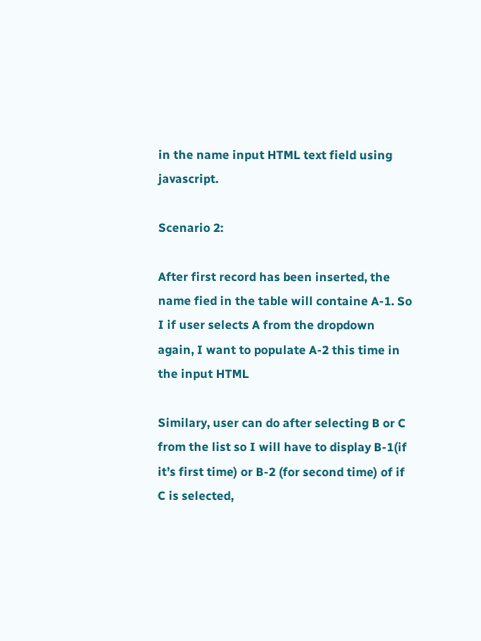in the name input HTML text field using javascript.

Scenario 2:

After first record has been inserted, the name fied in the table will containe A-1. So I if user selects A from the dropdown again, I want to populate A-2 this time in the input HTML

Similary, user can do after selecting B or C from the list so I will have to display B-1(if it’s first time) or B-2 (for second time) of if C is selected,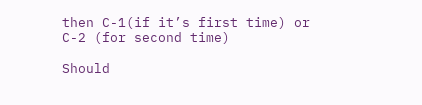then C-1(if it’s first time) or C-2 (for second time)

Should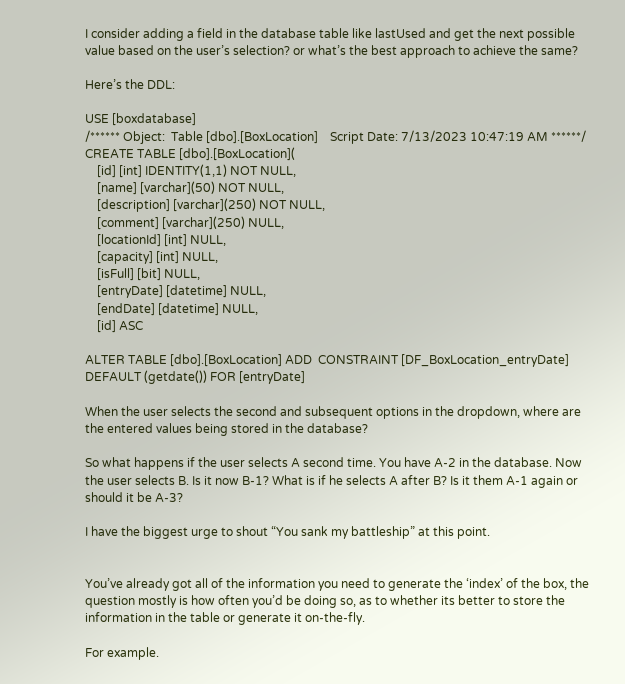I consider adding a field in the database table like lastUsed and get the next possible value based on the user’s selection? or what’s the best approach to achieve the same?

Here’s the DDL:

USE [boxdatabase]
/****** Object:  Table [dbo].[BoxLocation]    Script Date: 7/13/2023 10:47:19 AM ******/
CREATE TABLE [dbo].[BoxLocation](
    [id] [int] IDENTITY(1,1) NOT NULL,
    [name] [varchar](50) NOT NULL,
    [description] [varchar](250) NOT NULL,
    [comment] [varchar](250) NULL,
    [locationId] [int] NULL,
    [capacity] [int] NULL,
    [isFull] [bit] NULL,
    [entryDate] [datetime] NULL,
    [endDate] [datetime] NULL,
    [id] ASC

ALTER TABLE [dbo].[BoxLocation] ADD  CONSTRAINT [DF_BoxLocation_entryDate]  DEFAULT (getdate()) FOR [entryDate]

When the user selects the second and subsequent options in the dropdown, where are the entered values being stored in the database?

So what happens if the user selects A second time. You have A-2 in the database. Now the user selects B. Is it now B-1? What is if he selects A after B? Is it them A-1 again or should it be A-3?

I have the biggest urge to shout “You sank my battleship” at this point.


You’ve already got all of the information you need to generate the ‘index’ of the box, the question mostly is how often you’d be doing so, as to whether its better to store the information in the table or generate it on-the-fly.

For example.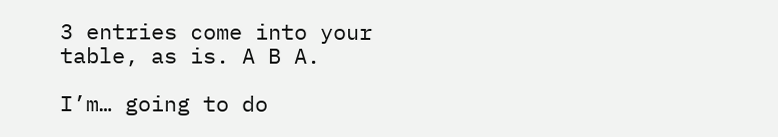3 entries come into your table, as is. A B A.

I’m… going to do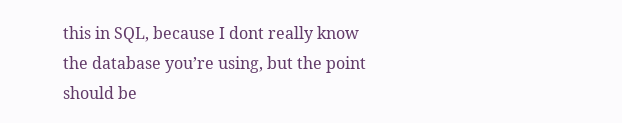this in SQL, because I dont really know the database you’re using, but the point should be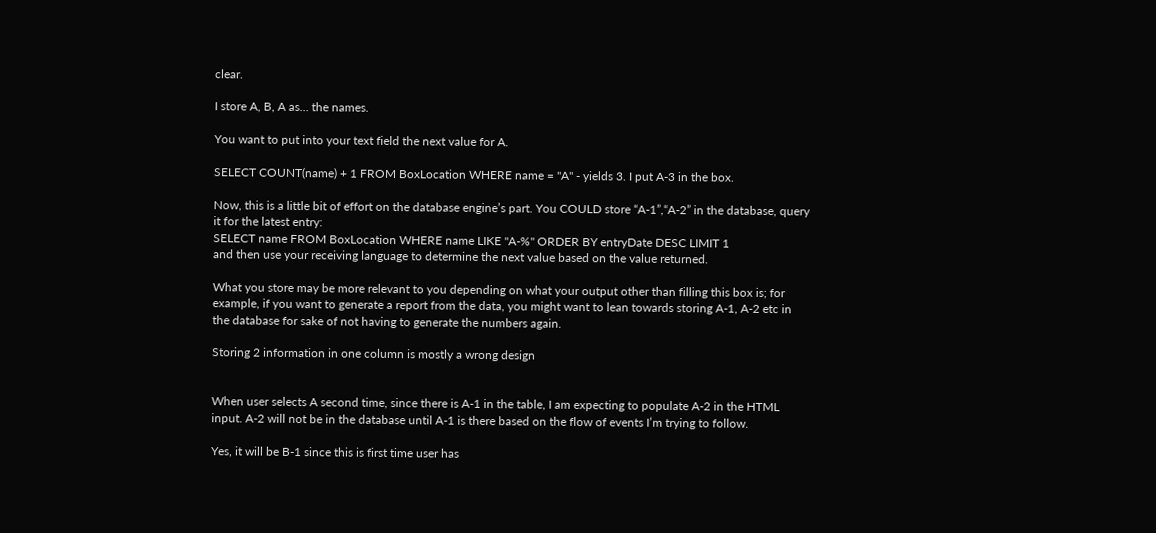clear.

I store A, B, A as… the names.

You want to put into your text field the next value for A.

SELECT COUNT(name) + 1 FROM BoxLocation WHERE name = "A" - yields 3. I put A-3 in the box.

Now, this is a little bit of effort on the database engine’s part. You COULD store “A-1”,“A-2” in the database, query it for the latest entry:
SELECT name FROM BoxLocation WHERE name LIKE "A-%" ORDER BY entryDate DESC LIMIT 1
and then use your receiving language to determine the next value based on the value returned.

What you store may be more relevant to you depending on what your output other than filling this box is; for example, if you want to generate a report from the data, you might want to lean towards storing A-1, A-2 etc in the database for sake of not having to generate the numbers again.

Storing 2 information in one column is mostly a wrong design


When user selects A second time, since there is A-1 in the table, I am expecting to populate A-2 in the HTML input. A-2 will not be in the database until A-1 is there based on the flow of events I’m trying to follow.

Yes, it will be B-1 since this is first time user has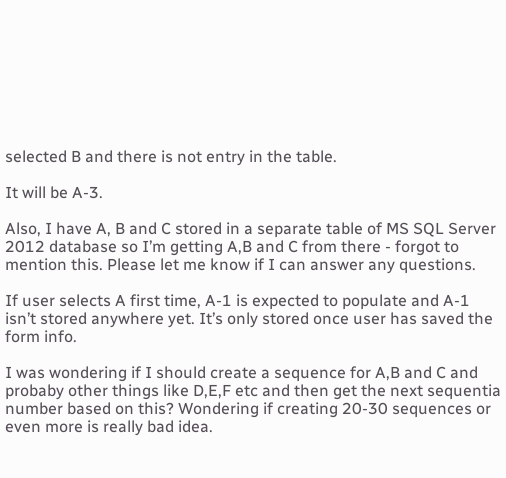selected B and there is not entry in the table.

It will be A-3.

Also, I have A, B and C stored in a separate table of MS SQL Server 2012 database so I’m getting A,B and C from there - forgot to mention this. Please let me know if I can answer any questions.

If user selects A first time, A-1 is expected to populate and A-1 isn’t stored anywhere yet. It’s only stored once user has saved the form info.

I was wondering if I should create a sequence for A,B and C and probaby other things like D,E,F etc and then get the next sequentia number based on this? Wondering if creating 20-30 sequences or even more is really bad idea.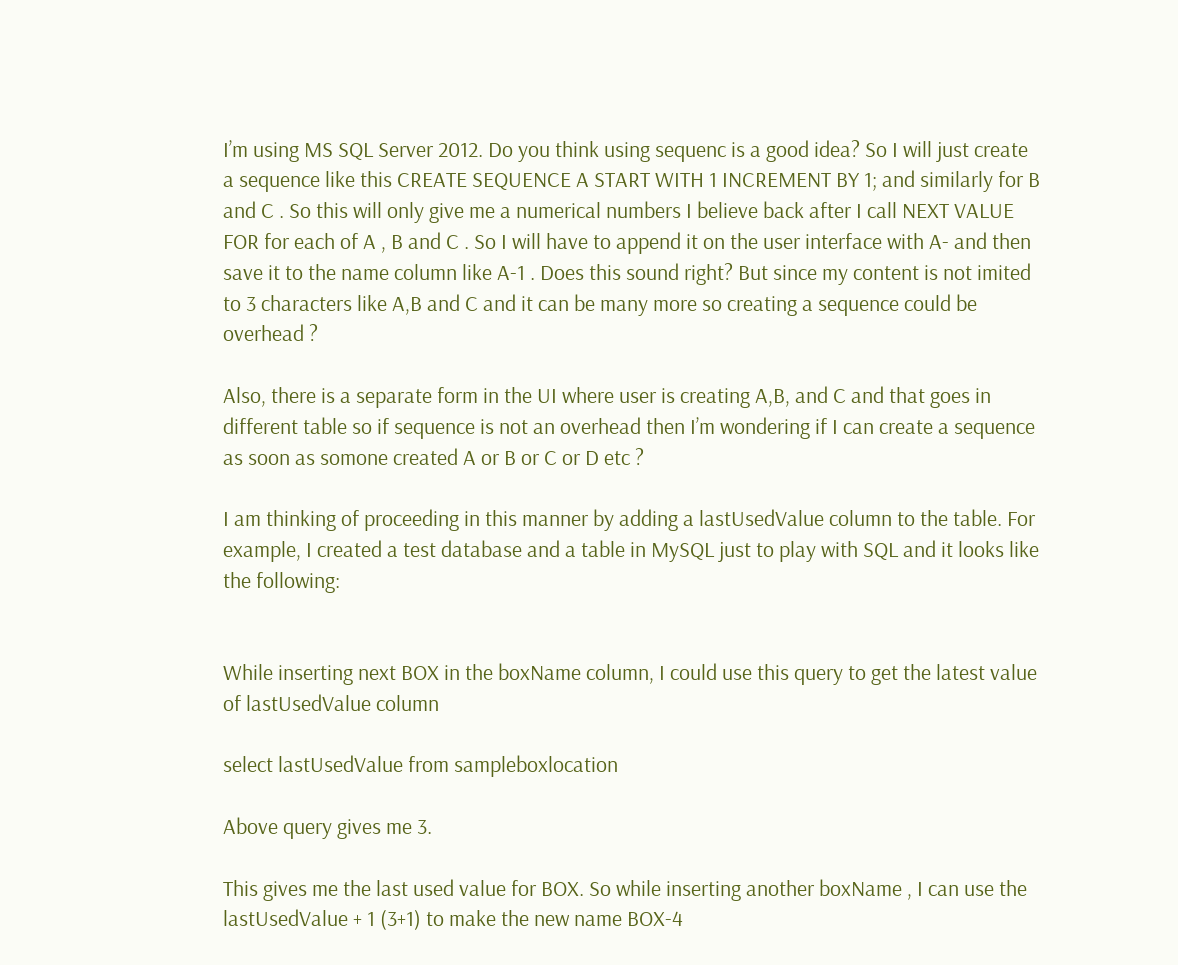I’m using MS SQL Server 2012. Do you think using sequenc is a good idea? So I will just create a sequence like this CREATE SEQUENCE A START WITH 1 INCREMENT BY 1; and similarly for B and C . So this will only give me a numerical numbers I believe back after I call NEXT VALUE FOR for each of A , B and C . So I will have to append it on the user interface with A- and then save it to the name column like A-1 . Does this sound right? But since my content is not imited to 3 characters like A,B and C and it can be many more so creating a sequence could be overhead ?

Also, there is a separate form in the UI where user is creating A,B, and C and that goes in different table so if sequence is not an overhead then I’m wondering if I can create a sequence as soon as somone created A or B or C or D etc ?

I am thinking of proceeding in this manner by adding a lastUsedValue column to the table. For example, I created a test database and a table in MySQL just to play with SQL and it looks like the following:


While inserting next BOX in the boxName column, I could use this query to get the latest value of lastUsedValue column

select lastUsedValue from sampleboxlocation

Above query gives me 3.

This gives me the last used value for BOX. So while inserting another boxName , I can use the lastUsedValue + 1 (3+1) to make the new name BOX-4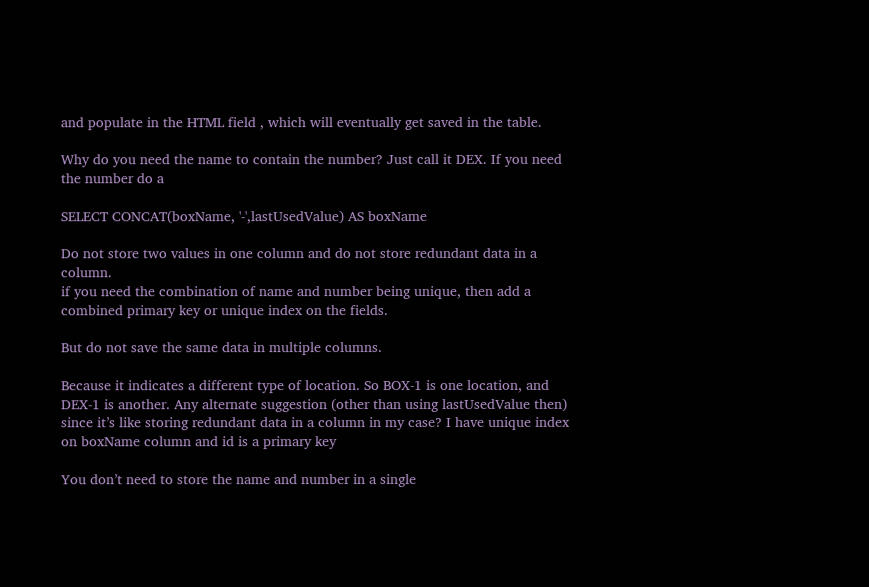and populate in the HTML field , which will eventually get saved in the table.

Why do you need the name to contain the number? Just call it DEX. If you need the number do a

SELECT CONCAT(boxName, '-',lastUsedValue) AS boxName

Do not store two values in one column and do not store redundant data in a column.
if you need the combination of name and number being unique, then add a combined primary key or unique index on the fields.

But do not save the same data in multiple columns.

Because it indicates a different type of location. So BOX-1 is one location, and DEX-1 is another. Any alternate suggestion (other than using lastUsedValue then) since it’s like storing redundant data in a column in my case? I have unique index on boxName column and id is a primary key

You don’t need to store the name and number in a single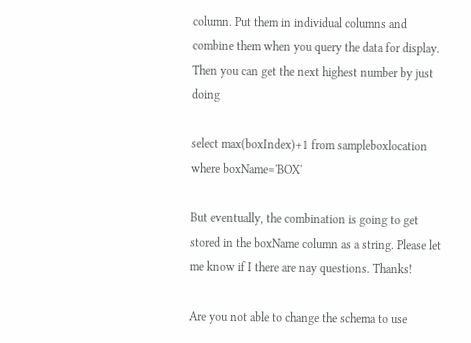column. Put them in individual columns and combine them when you query the data for display. Then you can get the next highest number by just doing

select max(boxIndex)+1 from sampleboxlocation where boxName='BOX'

But eventually, the combination is going to get stored in the boxName column as a string. Please let me know if I there are nay questions. Thanks!

Are you not able to change the schema to use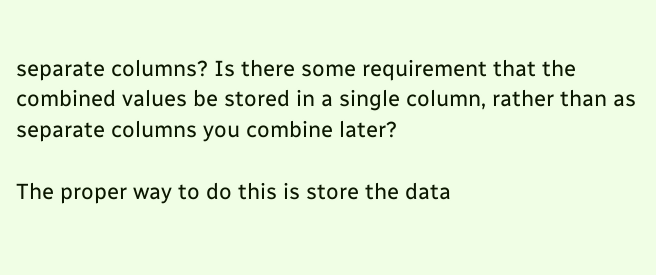separate columns? Is there some requirement that the combined values be stored in a single column, rather than as separate columns you combine later?

The proper way to do this is store the data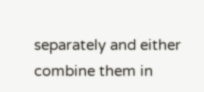separately and either combine them in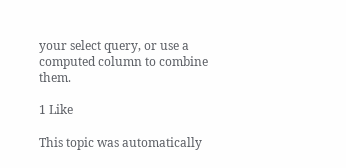your select query, or use a computed column to combine them.

1 Like

This topic was automatically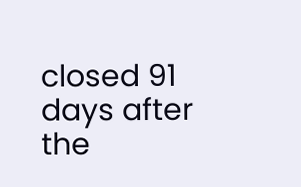closed 91 days after the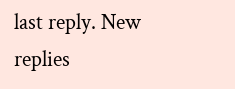last reply. New replies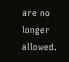are no longer allowed.